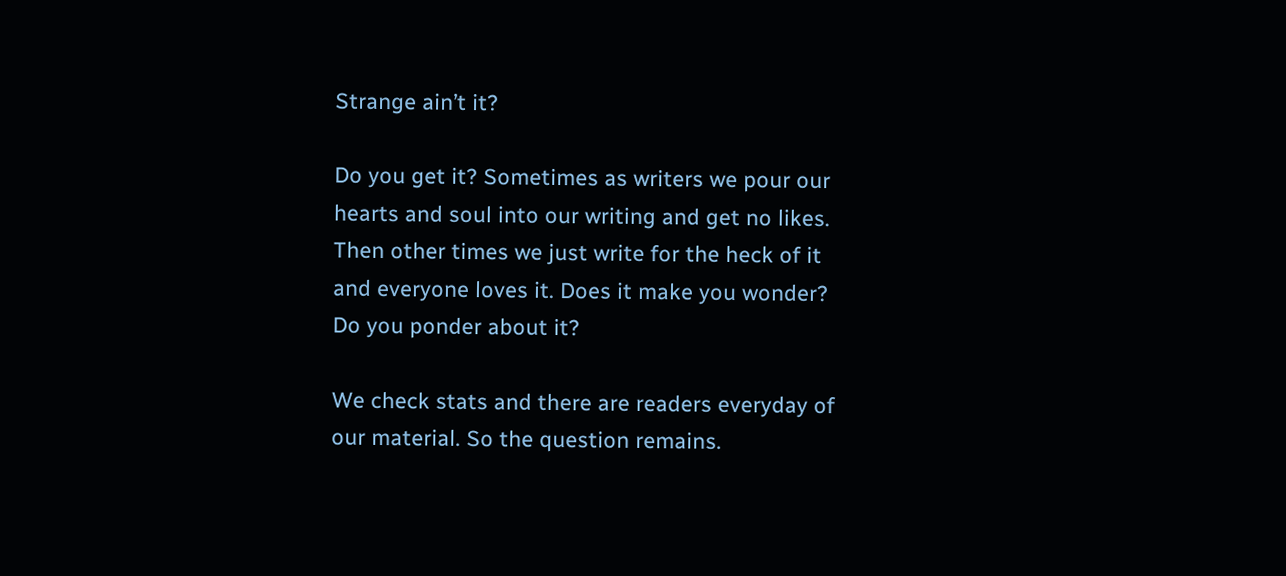Strange ain’t it?

Do you get it? Sometimes as writers we pour our hearts and soul into our writing and get no likes. Then other times we just write for the heck of it and everyone loves it. Does it make you wonder? Do you ponder about it?

We check stats and there are readers everyday of our material. So the question remains.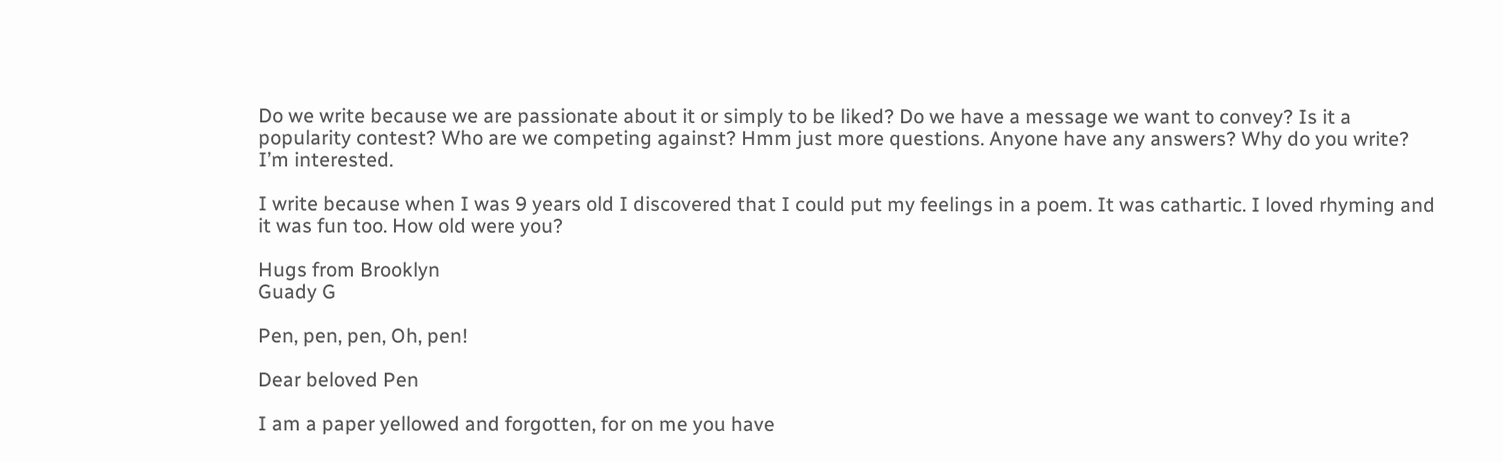Do we write because we are passionate about it or simply to be liked? Do we have a message we want to convey? Is it a popularity contest? Who are we competing against? Hmm just more questions. Anyone have any answers? Why do you write? I’m interested.

I write because when I was 9 years old I discovered that I could put my feelings in a poem. It was cathartic. I loved rhyming and it was fun too. How old were you?

Hugs from Brooklyn
Guady G

Pen, pen, pen, Oh, pen!

Dear beloved Pen

I am a paper yellowed and forgotten, for on me you have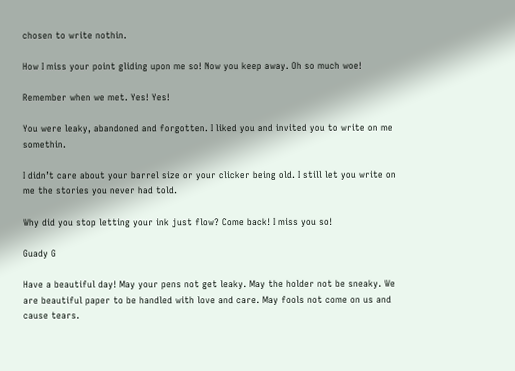chosen to write nothin.

How I miss your point gliding upon me so! Now you keep away. Oh so much woe!

Remember when we met. Yes! Yes!

You were leaky, abandoned and forgotten. I liked you and invited you to write on me somethin.

I didn’t care about your barrel size or your clicker being old. I still let you write on me the stories you never had told.

Why did you stop letting your ink just flow? Come back! I miss you so!

Guady G

Have a beautiful day! May your pens not get leaky. May the holder not be sneaky. We are beautiful paper to be handled with love and care. May fools not come on us and cause tears.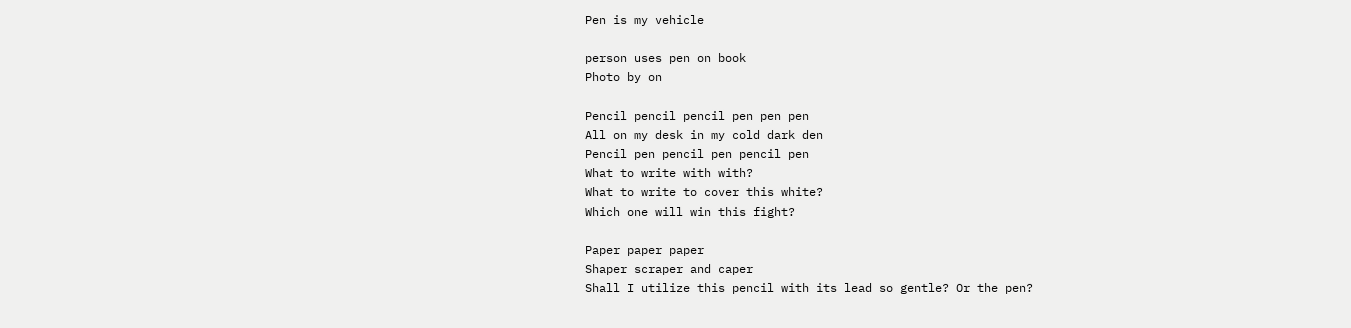Pen is my vehicle

person uses pen on book
Photo by on

Pencil pencil pencil pen pen pen
All on my desk in my cold dark den
Pencil pen pencil pen pencil pen
What to write with with?
What to write to cover this white?
Which one will win this fight?

Paper paper paper
Shaper scraper and caper
Shall I utilize this pencil with its lead so gentle? Or the pen?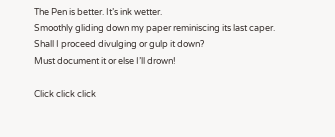The Pen is better. It’s ink wetter.
Smoothly gliding down my paper reminiscing its last caper.
Shall I proceed divulging or gulp it down?
Must document it or else I’ll drown!

Click click click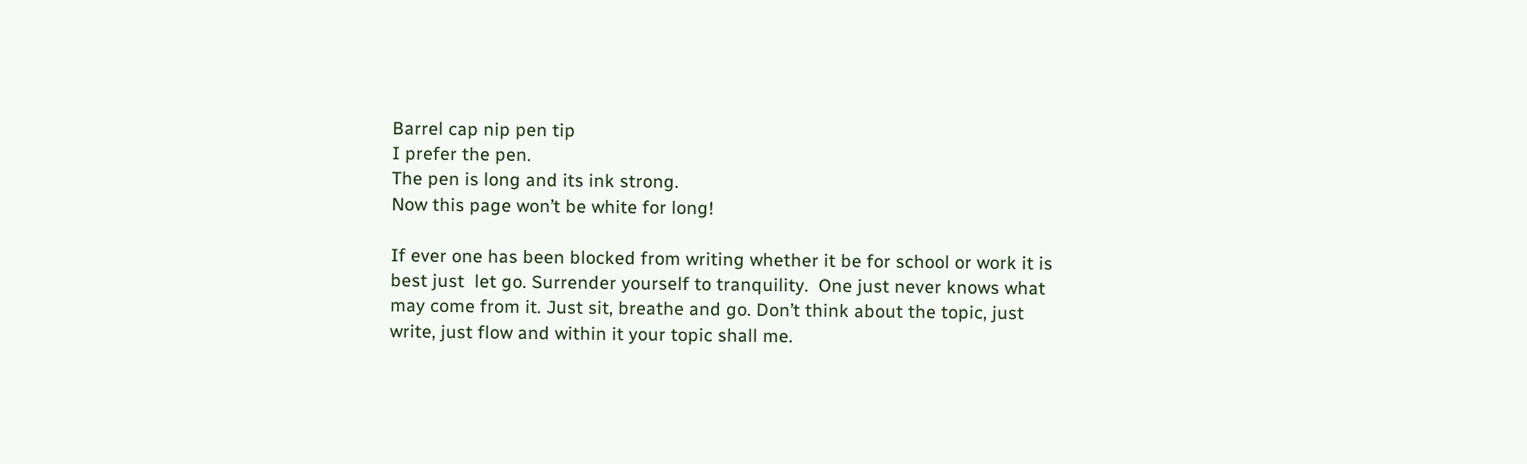Barrel cap nip pen tip
I prefer the pen.
The pen is long and its ink strong.
Now this page won’t be white for long!

If ever one has been blocked from writing whether it be for school or work it is best just  let go. Surrender yourself to tranquility.  One just never knows what may come from it. Just sit, breathe and go. Don’t think about the topic, just write, just flow and within it your topic shall me.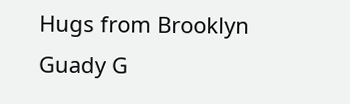Hugs from Brooklyn
Guady G